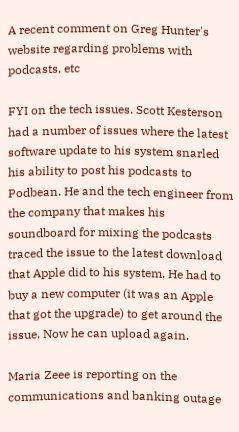A recent comment on Greg Hunter's website regarding problems with podcasts, etc

FYI on the tech issues. Scott Kesterson had a number of issues where the latest software update to his system snarled his ability to post his podcasts to Podbean. He and the tech engineer from the company that makes his soundboard for mixing the podcasts traced the issue to the latest download that Apple did to his system. He had to buy a new computer (it was an Apple that got the upgrade) to get around the issue. Now he can upload again.

Maria Zeee is reporting on the communications and banking outage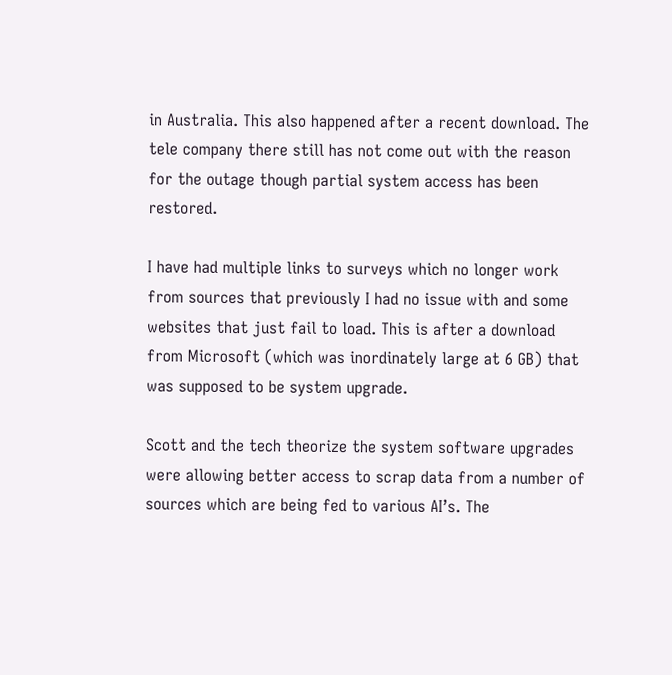in Australia. This also happened after a recent download. The tele company there still has not come out with the reason for the outage though partial system access has been restored.

I have had multiple links to surveys which no longer work from sources that previously I had no issue with and some websites that just fail to load. This is after a download from Microsoft (which was inordinately large at 6 GB) that was supposed to be system upgrade.

Scott and the tech theorize the system software upgrades were allowing better access to scrap data from a number of sources which are being fed to various AI’s. The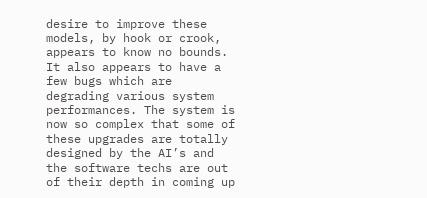desire to improve these models, by hook or crook, appears to know no bounds. It also appears to have a few bugs which are degrading various system performances. The system is now so complex that some of these upgrades are totally designed by the AI’s and the software techs are out of their depth in coming up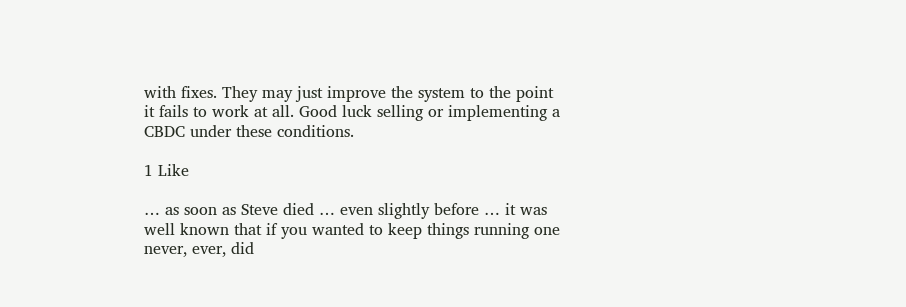with fixes. They may just improve the system to the point it fails to work at all. Good luck selling or implementing a CBDC under these conditions.

1 Like

… as soon as Steve died … even slightly before … it was well known that if you wanted to keep things running one never, ever, did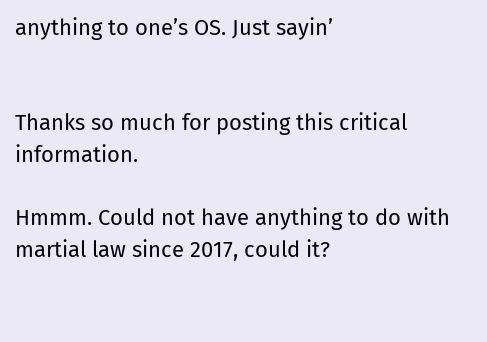anything to one’s OS. Just sayin’


Thanks so much for posting this critical information.

Hmmm. Could not have anything to do with martial law since 2017, could it?